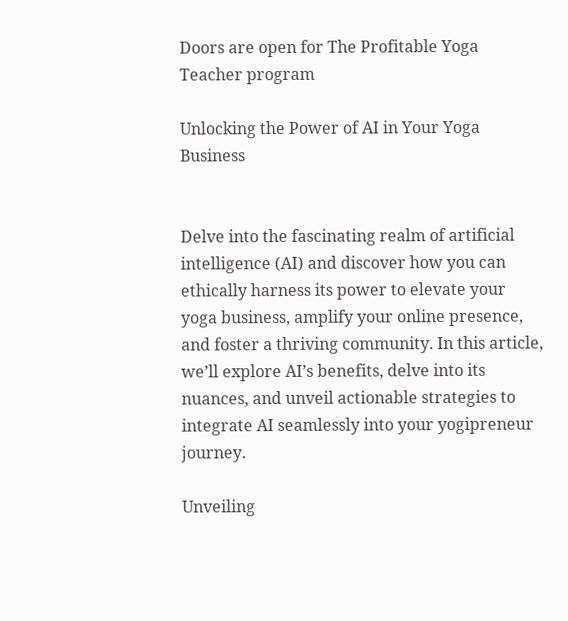Doors are open for The Profitable Yoga Teacher program

Unlocking the Power of AI in Your Yoga Business


Delve into the fascinating realm of artificial intelligence (AI) and discover how you can ethically harness its power to elevate your yoga business, amplify your online presence, and foster a thriving community. In this article, we’ll explore AI’s benefits, delve into its nuances, and unveil actionable strategies to integrate AI seamlessly into your yogipreneur journey.

Unveiling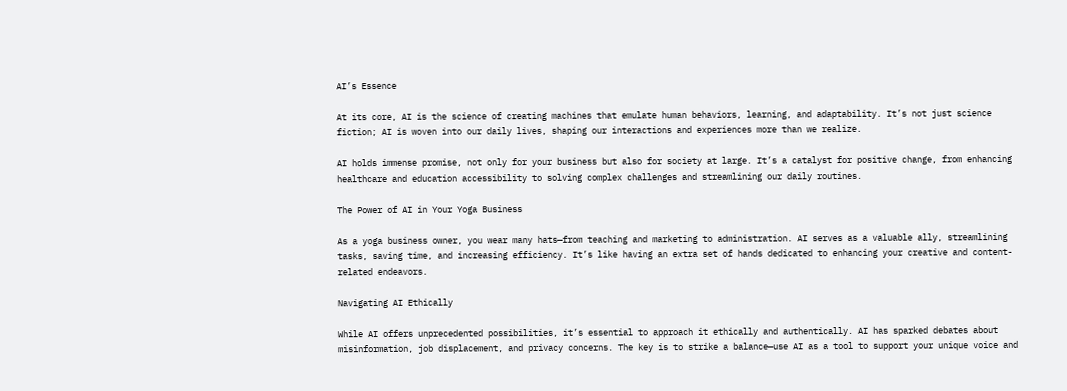AI’s Essence

At its core, AI is the science of creating machines that emulate human behaviors, learning, and adaptability. It’s not just science fiction; AI is woven into our daily lives, shaping our interactions and experiences more than we realize.

AI holds immense promise, not only for your business but also for society at large. It’s a catalyst for positive change, from enhancing healthcare and education accessibility to solving complex challenges and streamlining our daily routines.

The Power of AI in Your Yoga Business

As a yoga business owner, you wear many hats—from teaching and marketing to administration. AI serves as a valuable ally, streamlining tasks, saving time, and increasing efficiency. It’s like having an extra set of hands dedicated to enhancing your creative and content-related endeavors.

Navigating AI Ethically

While AI offers unprecedented possibilities, it’s essential to approach it ethically and authentically. AI has sparked debates about misinformation, job displacement, and privacy concerns. The key is to strike a balance—use AI as a tool to support your unique voice and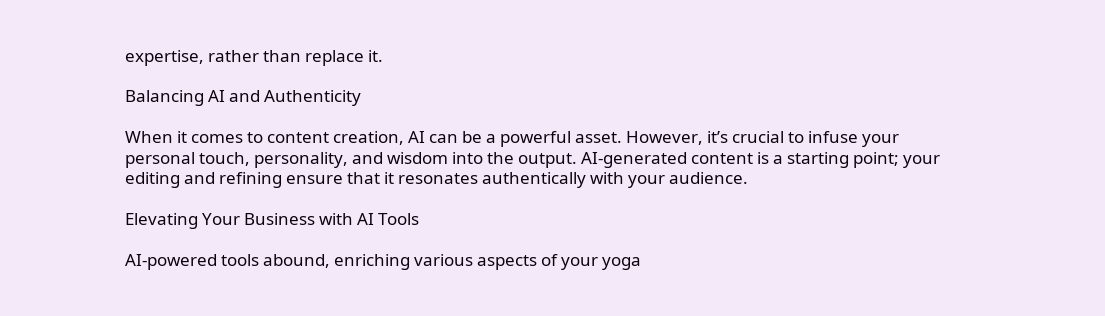expertise, rather than replace it.

Balancing AI and Authenticity

When it comes to content creation, AI can be a powerful asset. However, it’s crucial to infuse your personal touch, personality, and wisdom into the output. AI-generated content is a starting point; your editing and refining ensure that it resonates authentically with your audience.

Elevating Your Business with AI Tools

AI-powered tools abound, enriching various aspects of your yoga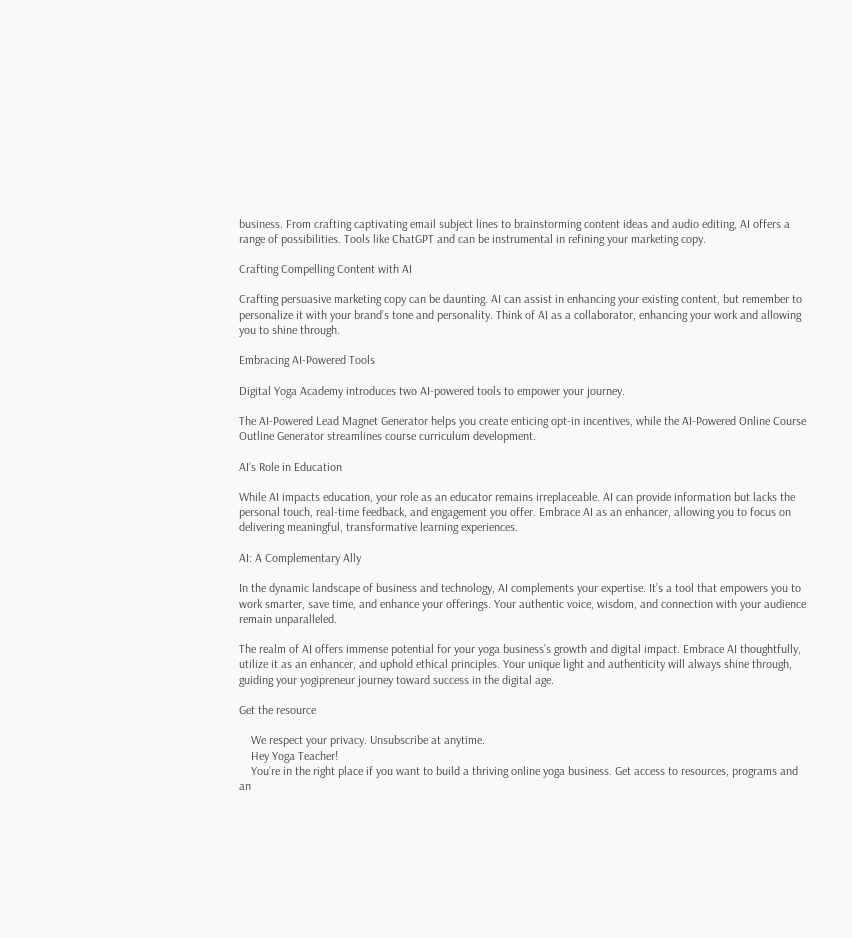business. From crafting captivating email subject lines to brainstorming content ideas and audio editing, AI offers a range of possibilities. Tools like ChatGPT and can be instrumental in refining your marketing copy.

Crafting Compelling Content with AI

Crafting persuasive marketing copy can be daunting. AI can assist in enhancing your existing content, but remember to personalize it with your brand’s tone and personality. Think of AI as a collaborator, enhancing your work and allowing you to shine through.

Embracing AI-Powered Tools

Digital Yoga Academy introduces two AI-powered tools to empower your journey.

The AI-Powered Lead Magnet Generator helps you create enticing opt-in incentives, while the AI-Powered Online Course Outline Generator streamlines course curriculum development.

AI’s Role in Education

While AI impacts education, your role as an educator remains irreplaceable. AI can provide information but lacks the personal touch, real-time feedback, and engagement you offer. Embrace AI as an enhancer, allowing you to focus on delivering meaningful, transformative learning experiences.

AI: A Complementary Ally

In the dynamic landscape of business and technology, AI complements your expertise. It’s a tool that empowers you to work smarter, save time, and enhance your offerings. Your authentic voice, wisdom, and connection with your audience remain unparalleled.

The realm of AI offers immense potential for your yoga business’s growth and digital impact. Embrace AI thoughtfully, utilize it as an enhancer, and uphold ethical principles. Your unique light and authenticity will always shine through, guiding your yogipreneur journey toward success in the digital age.

Get the resource

    We respect your privacy. Unsubscribe at anytime.
    Hey Yoga Teacher!
    You’re in the right place if you want to build a thriving online yoga business. Get access to resources, programs and an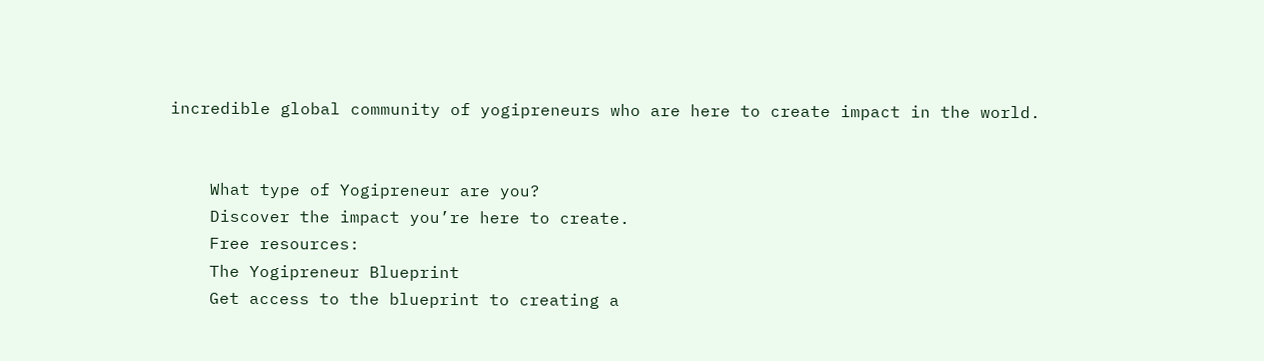incredible global community of yogipreneurs who are here to create impact in the world.


    What type of Yogipreneur are you?
    Discover the impact you’re here to create.
    Free resources:
    The Yogipreneur Blueprint
    Get access to the blueprint to creating a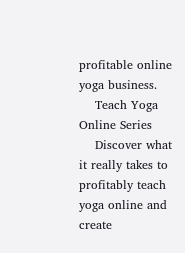profitable online yoga business.
    Teach Yoga Online Series
    Discover what it really takes to profitably teach yoga online and create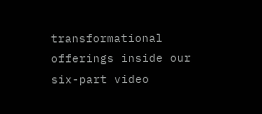transformational offerings inside our six-part video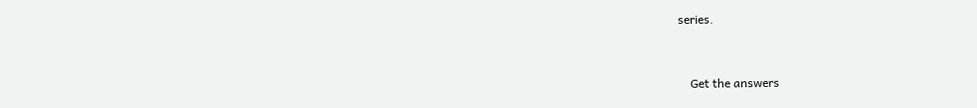series.


    Get the answers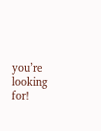you’re looking for!